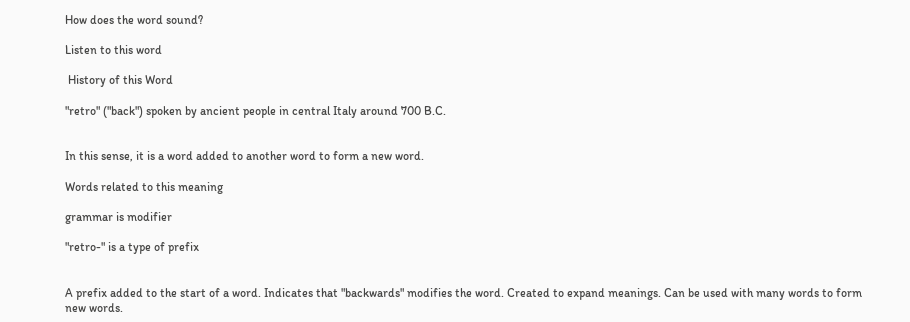How does the word sound?

Listen to this word

 History of this Word

"retro" ("back") spoken by ancient people in central Italy around 700 B.C.


In this sense, it is a word added to another word to form a new word.

Words related to this meaning

grammar is modifier

"retro-" is a type of prefix


A prefix added to the start of a word. Indicates that "backwards" modifies the word. Created to expand meanings. Can be used with many words to form new words.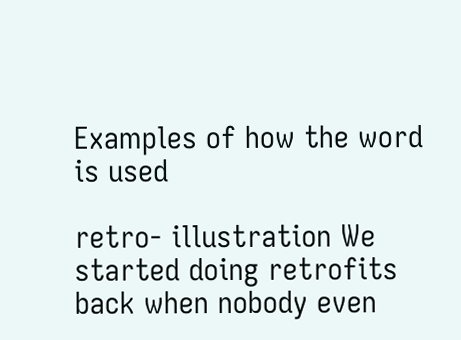Examples of how the word is used

retro- illustration We started doing retrofits back when nobody even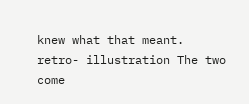knew what that meant.
retro- illustration The two come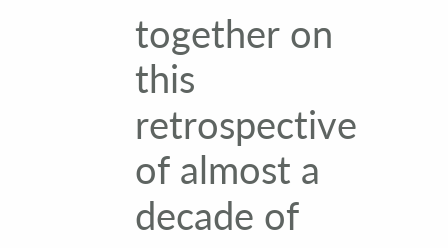together on this retrospective of almost a decade of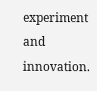experiment and innovation.